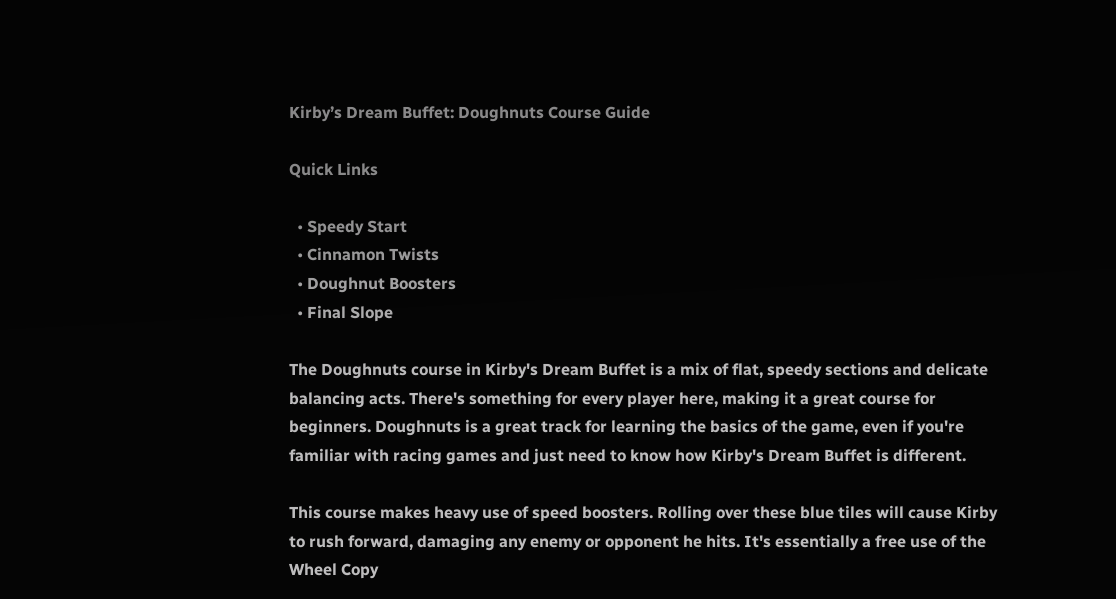Kirby’s Dream Buffet: Doughnuts Course Guide

Quick Links

  • Speedy Start
  • Cinnamon Twists
  • Doughnut Boosters
  • Final Slope

The Doughnuts course in Kirby's Dream Buffet is a mix of flat, speedy sections and delicate balancing acts. There's something for every player here, making it a great course for beginners. Doughnuts is a great track for learning the basics of the game, even if you're familiar with racing games and just need to know how Kirby's Dream Buffet is different.

This course makes heavy use of speed boosters. Rolling over these blue tiles will cause Kirby to rush forward, damaging any enemy or opponent he hits. It's essentially a free use of the Wheel Copy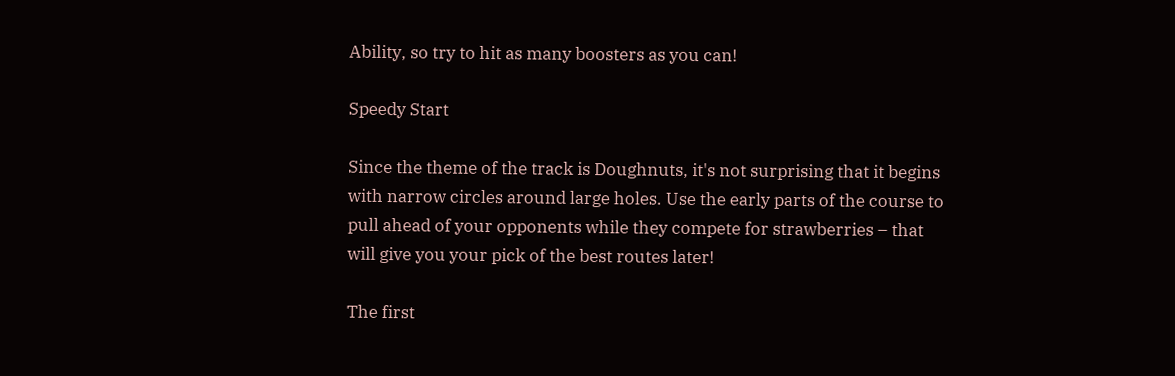Ability, so try to hit as many boosters as you can!

Speedy Start

Since the theme of the track is Doughnuts, it's not surprising that it begins with narrow circles around large holes. Use the early parts of the course to pull ahead of your opponents while they compete for strawberries – that will give you your pick of the best routes later!

The first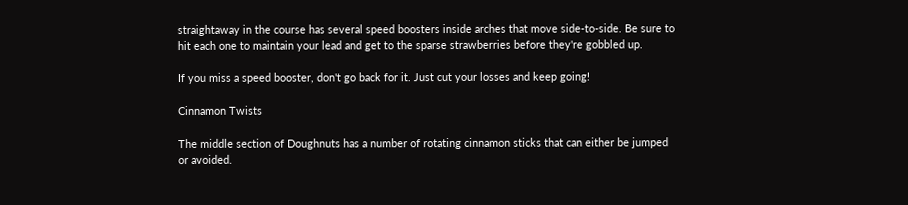straightaway in the course has several speed boosters inside arches that move side-to-side. Be sure to hit each one to maintain your lead and get to the sparse strawberries before they're gobbled up.

If you miss a speed booster, don't go back for it. Just cut your losses and keep going!

Cinnamon Twists

The middle section of Doughnuts has a number of rotating cinnamon sticks that can either be jumped or avoided.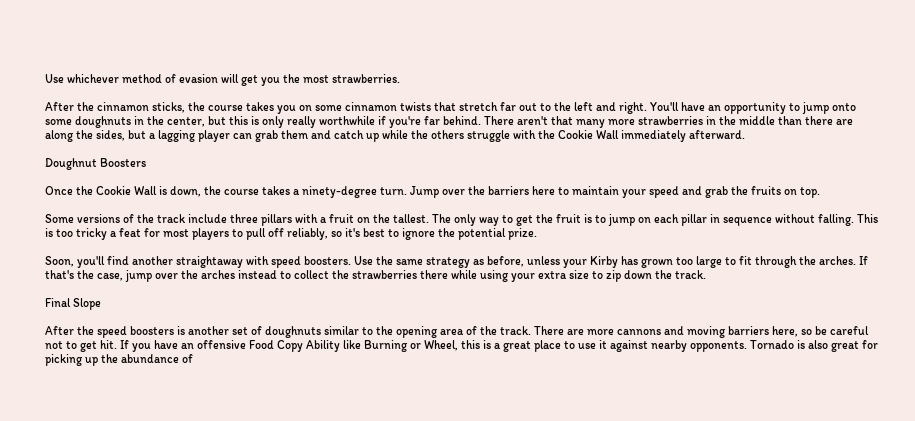Use whichever method of evasion will get you the most strawberries.

After the cinnamon sticks, the course takes you on some cinnamon twists that stretch far out to the left and right. You'll have an opportunity to jump onto some doughnuts in the center, but this is only really worthwhile if you're far behind. There aren't that many more strawberries in the middle than there are along the sides, but a lagging player can grab them and catch up while the others struggle with the Cookie Wall immediately afterward.

Doughnut Boosters

Once the Cookie Wall is down, the course takes a ninety-degree turn. Jump over the barriers here to maintain your speed and grab the fruits on top.

Some versions of the track include three pillars with a fruit on the tallest. The only way to get the fruit is to jump on each pillar in sequence without falling. This is too tricky a feat for most players to pull off reliably, so it's best to ignore the potential prize.

Soon, you'll find another straightaway with speed boosters. Use the same strategy as before, unless your Kirby has grown too large to fit through the arches. If that's the case, jump over the arches instead to collect the strawberries there while using your extra size to zip down the track.

Final Slope

After the speed boosters is another set of doughnuts similar to the opening area of the track. There are more cannons and moving barriers here, so be careful not to get hit. If you have an offensive Food Copy Ability like Burning or Wheel, this is a great place to use it against nearby opponents. Tornado is also great for picking up the abundance of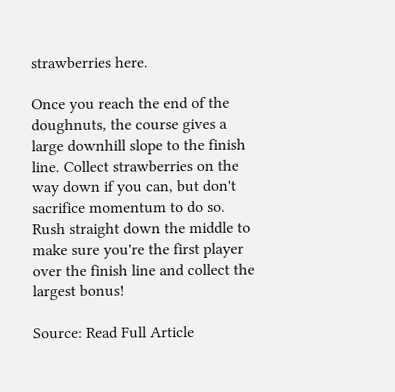strawberries here.

Once you reach the end of the doughnuts, the course gives a large downhill slope to the finish line. Collect strawberries on the way down if you can, but don't sacrifice momentum to do so. Rush straight down the middle to make sure you're the first player over the finish line and collect the largest bonus!

Source: Read Full Article